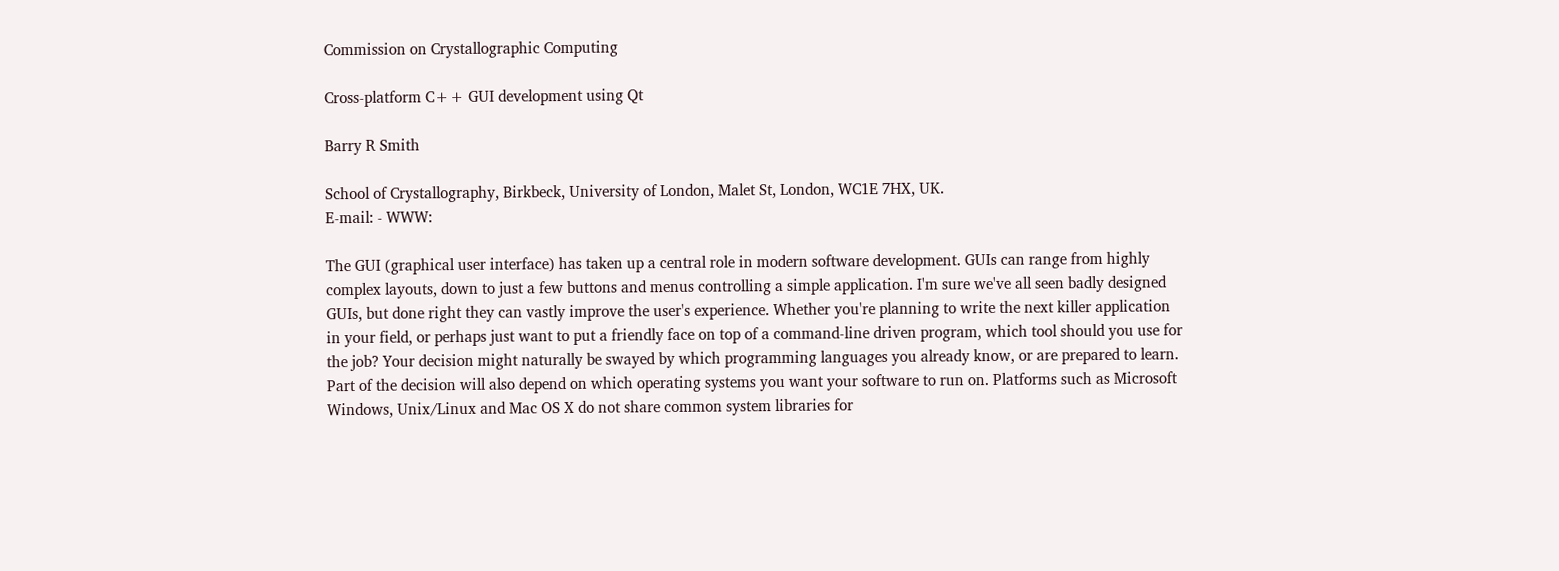Commission on Crystallographic Computing

Cross-platform C++ GUI development using Qt

Barry R Smith

School of Crystallography, Birkbeck, University of London, Malet St, London, WC1E 7HX, UK.
E-mail: - WWW:

The GUI (graphical user interface) has taken up a central role in modern software development. GUIs can range from highly complex layouts, down to just a few buttons and menus controlling a simple application. I'm sure we've all seen badly designed GUIs, but done right they can vastly improve the user's experience. Whether you're planning to write the next killer application in your field, or perhaps just want to put a friendly face on top of a command-line driven program, which tool should you use for the job? Your decision might naturally be swayed by which programming languages you already know, or are prepared to learn. Part of the decision will also depend on which operating systems you want your software to run on. Platforms such as Microsoft Windows, Unix/Linux and Mac OS X do not share common system libraries for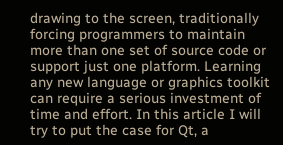drawing to the screen, traditionally forcing programmers to maintain more than one set of source code or support just one platform. Learning any new language or graphics toolkit can require a serious investment of time and effort. In this article I will try to put the case for Qt, a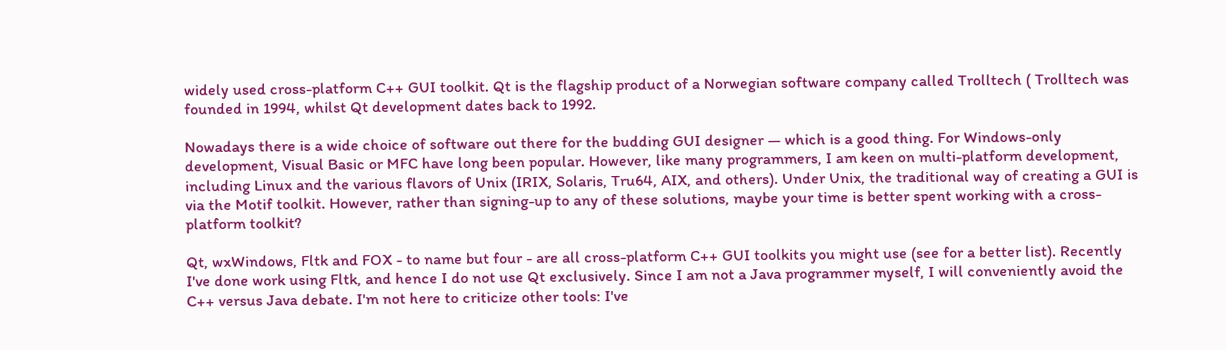widely used cross-platform C++ GUI toolkit. Qt is the flagship product of a Norwegian software company called Trolltech ( Trolltech was founded in 1994, whilst Qt development dates back to 1992.

Nowadays there is a wide choice of software out there for the budding GUI designer — which is a good thing. For Windows-only development, Visual Basic or MFC have long been popular. However, like many programmers, I am keen on multi-platform development, including Linux and the various flavors of Unix (IRIX, Solaris, Tru64, AIX, and others). Under Unix, the traditional way of creating a GUI is via the Motif toolkit. However, rather than signing-up to any of these solutions, maybe your time is better spent working with a cross-platform toolkit?

Qt, wxWindows, Fltk and FOX - to name but four - are all cross-platform C++ GUI toolkits you might use (see for a better list). Recently I've done work using Fltk, and hence I do not use Qt exclusively. Since I am not a Java programmer myself, I will conveniently avoid the C++ versus Java debate. I'm not here to criticize other tools: I've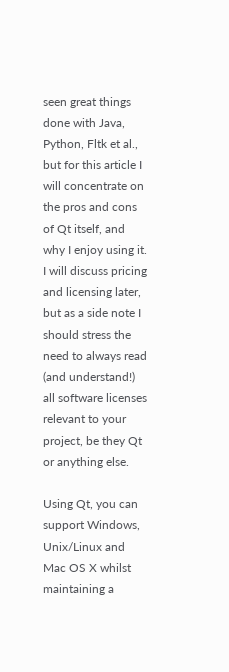seen great things done with Java, Python, Fltk et al., but for this article I will concentrate on the pros and cons of Qt itself, and why I enjoy using it. I will discuss pricing and licensing later, but as a side note I should stress the need to always read (and understand!) all software licenses relevant to your project, be they Qt or anything else.

Using Qt, you can support Windows, Unix/Linux and Mac OS X whilst maintaining a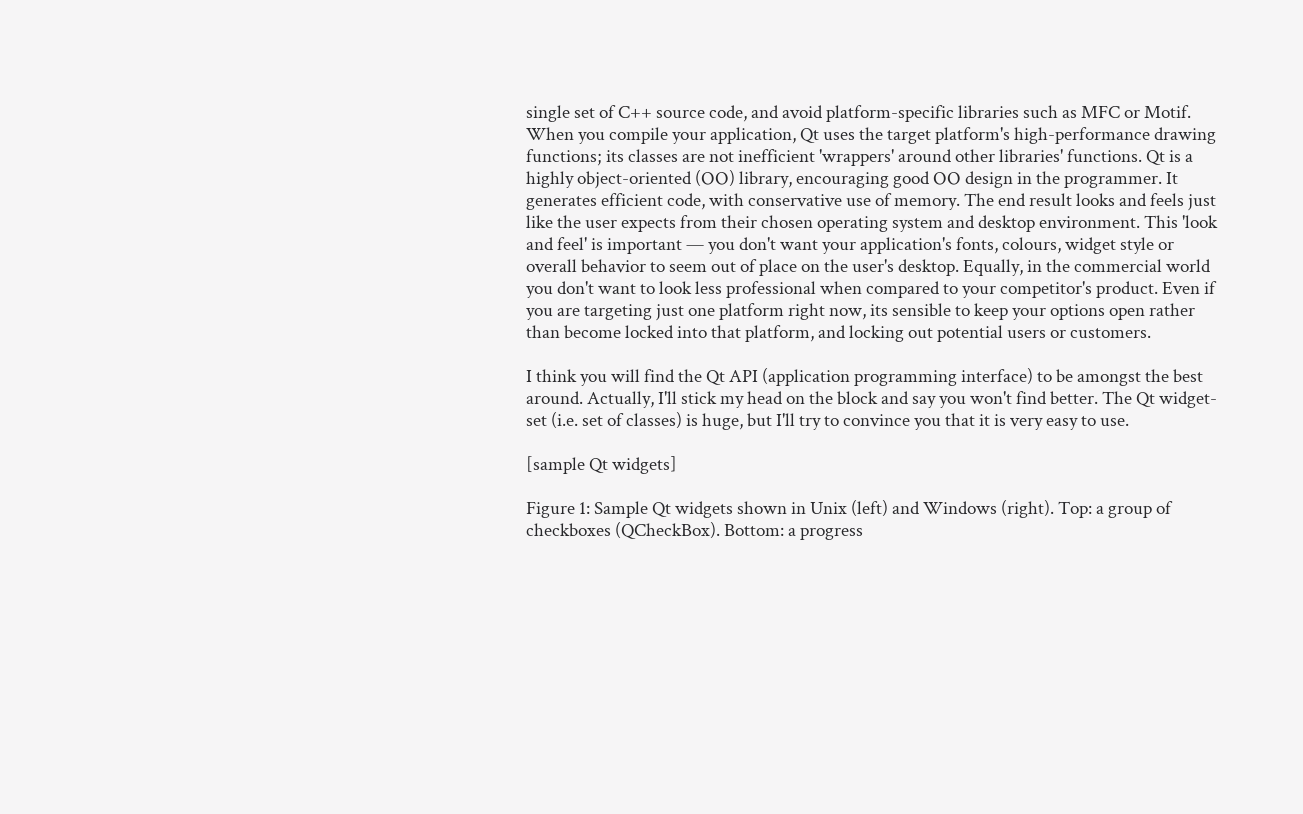single set of C++ source code, and avoid platform-specific libraries such as MFC or Motif. When you compile your application, Qt uses the target platform's high-performance drawing functions; its classes are not inefficient 'wrappers' around other libraries' functions. Qt is a highly object-oriented (OO) library, encouraging good OO design in the programmer. It generates efficient code, with conservative use of memory. The end result looks and feels just like the user expects from their chosen operating system and desktop environment. This 'look and feel' is important — you don't want your application's fonts, colours, widget style or overall behavior to seem out of place on the user's desktop. Equally, in the commercial world you don't want to look less professional when compared to your competitor's product. Even if you are targeting just one platform right now, its sensible to keep your options open rather than become locked into that platform, and locking out potential users or customers.

I think you will find the Qt API (application programming interface) to be amongst the best around. Actually, I'll stick my head on the block and say you won't find better. The Qt widget-set (i.e. set of classes) is huge, but I'll try to convince you that it is very easy to use.

[sample Qt widgets]

Figure 1: Sample Qt widgets shown in Unix (left) and Windows (right). Top: a group of checkboxes (QCheckBox). Bottom: a progress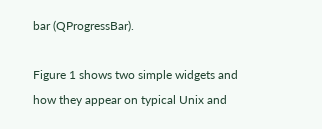bar (QProgressBar).

Figure 1 shows two simple widgets and how they appear on typical Unix and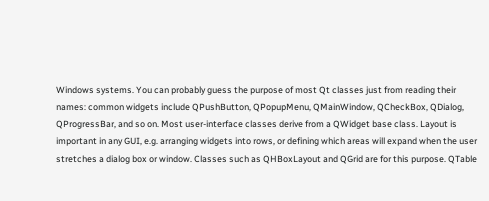Windows systems. You can probably guess the purpose of most Qt classes just from reading their names: common widgets include QPushButton, QPopupMenu, QMainWindow, QCheckBox, QDialog, QProgressBar, and so on. Most user-interface classes derive from a QWidget base class. Layout is important in any GUI, e.g. arranging widgets into rows, or defining which areas will expand when the user stretches a dialog box or window. Classes such as QHBoxLayout and QGrid are for this purpose. QTable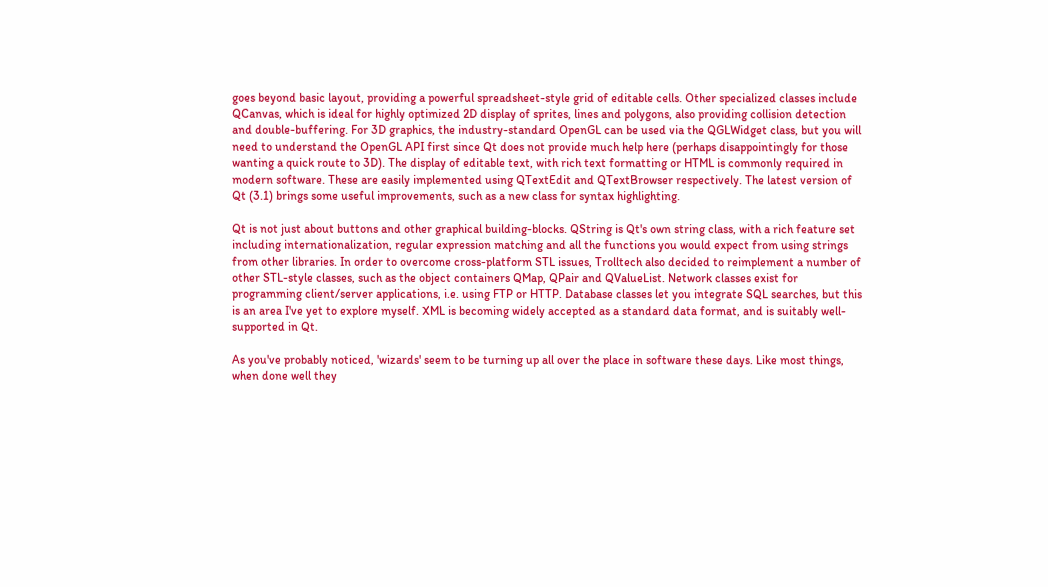goes beyond basic layout, providing a powerful spreadsheet-style grid of editable cells. Other specialized classes include QCanvas, which is ideal for highly optimized 2D display of sprites, lines and polygons, also providing collision detection and double-buffering. For 3D graphics, the industry-standard OpenGL can be used via the QGLWidget class, but you will need to understand the OpenGL API first since Qt does not provide much help here (perhaps disappointingly for those wanting a quick route to 3D). The display of editable text, with rich text formatting or HTML is commonly required in modern software. These are easily implemented using QTextEdit and QTextBrowser respectively. The latest version of Qt (3.1) brings some useful improvements, such as a new class for syntax highlighting.

Qt is not just about buttons and other graphical building-blocks. QString is Qt's own string class, with a rich feature set including internationalization, regular expression matching and all the functions you would expect from using strings from other libraries. In order to overcome cross-platform STL issues, Trolltech also decided to reimplement a number of other STL-style classes, such as the object containers QMap, QPair and QValueList. Network classes exist for programming client/server applications, i.e. using FTP or HTTP. Database classes let you integrate SQL searches, but this is an area I've yet to explore myself. XML is becoming widely accepted as a standard data format, and is suitably well-supported in Qt.

As you've probably noticed, 'wizards' seem to be turning up all over the place in software these days. Like most things, when done well they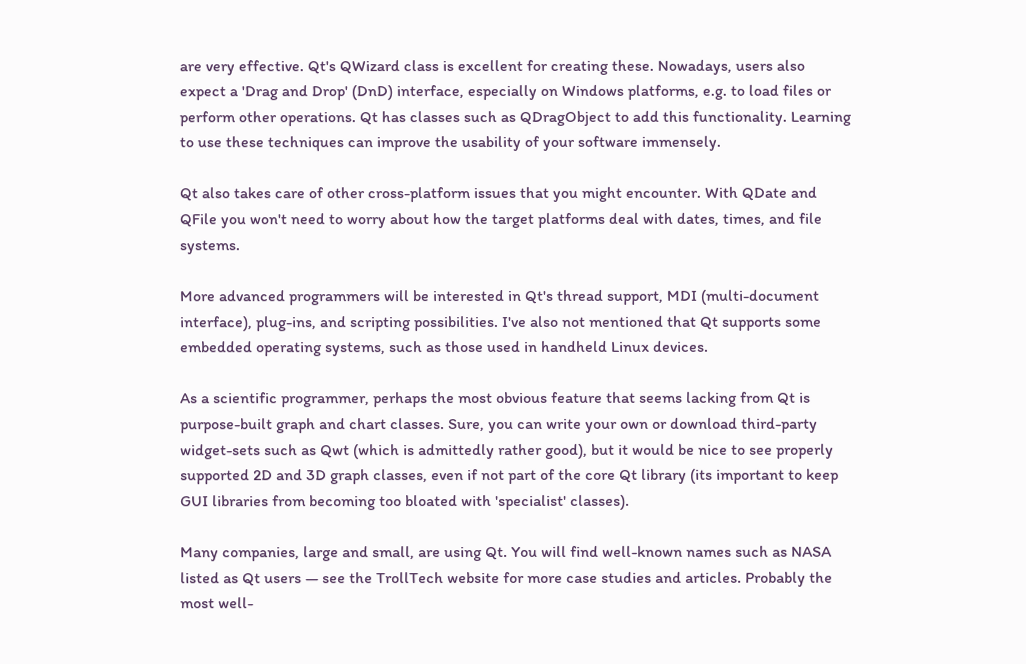are very effective. Qt's QWizard class is excellent for creating these. Nowadays, users also expect a 'Drag and Drop' (DnD) interface, especially on Windows platforms, e.g. to load files or perform other operations. Qt has classes such as QDragObject to add this functionality. Learning to use these techniques can improve the usability of your software immensely.

Qt also takes care of other cross-platform issues that you might encounter. With QDate and QFile you won't need to worry about how the target platforms deal with dates, times, and file systems.

More advanced programmers will be interested in Qt's thread support, MDI (multi-document interface), plug-ins, and scripting possibilities. I've also not mentioned that Qt supports some embedded operating systems, such as those used in handheld Linux devices.

As a scientific programmer, perhaps the most obvious feature that seems lacking from Qt is purpose-built graph and chart classes. Sure, you can write your own or download third-party widget-sets such as Qwt (which is admittedly rather good), but it would be nice to see properly supported 2D and 3D graph classes, even if not part of the core Qt library (its important to keep GUI libraries from becoming too bloated with 'specialist' classes).

Many companies, large and small, are using Qt. You will find well-known names such as NASA listed as Qt users — see the TrollTech website for more case studies and articles. Probably the most well-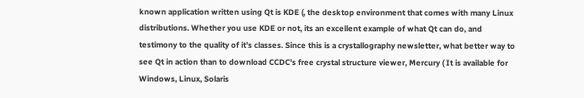known application written using Qt is KDE (, the desktop environment that comes with many Linux distributions. Whether you use KDE or not, its an excellent example of what Qt can do, and testimony to the quality of it’s classes. Since this is a crystallography newsletter, what better way to see Qt in action than to download CCDC's free crystal structure viewer, Mercury ( It is available for Windows, Linux, Solaris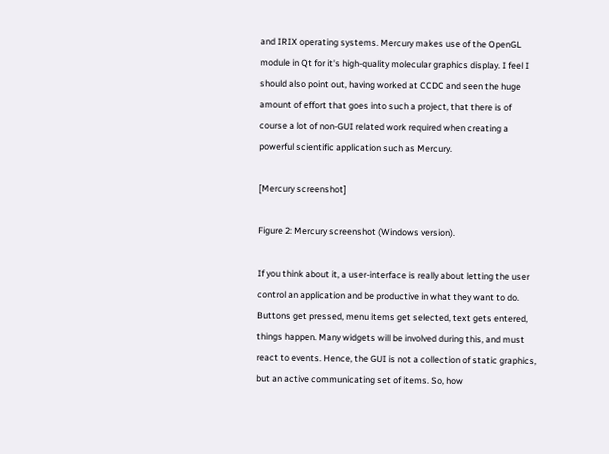and IRIX operating systems. Mercury makes use of the OpenGL module in Qt for it's high-quality molecular graphics display. I feel I should also point out, having worked at CCDC and seen the huge amount of effort that goes into such a project, that there is of course a lot of non-GUI related work required when creating a powerful scientific application such as Mercury.

[Mercury screenshot]

Figure 2: Mercury screenshot (Windows version).

If you think about it, a user-interface is really about letting the user control an application and be productive in what they want to do. Buttons get pressed, menu items get selected, text gets entered, things happen. Many widgets will be involved during this, and must react to events. Hence, the GUI is not a collection of static graphics, but an active communicating set of items. So, how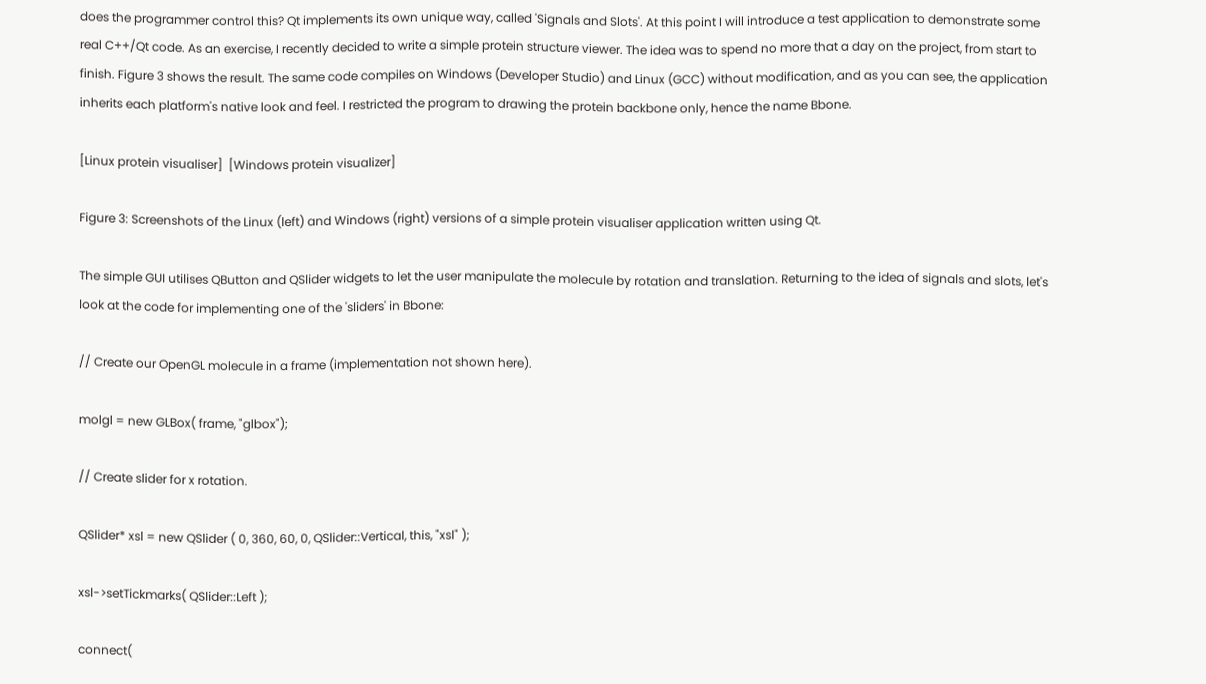does the programmer control this? Qt implements its own unique way, called 'Signals and Slots'. At this point I will introduce a test application to demonstrate some real C++/Qt code. As an exercise, I recently decided to write a simple protein structure viewer. The idea was to spend no more that a day on the project, from start to finish. Figure 3 shows the result. The same code compiles on Windows (Developer Studio) and Linux (GCC) without modification, and as you can see, the application inherits each platform's native look and feel. I restricted the program to drawing the protein backbone only, hence the name Bbone.

[Linux protein visualiser]  [Windows protein visualizer]

Figure 3: Screenshots of the Linux (left) and Windows (right) versions of a simple protein visualiser application written using Qt.

The simple GUI utilises QButton and QSlider widgets to let the user manipulate the molecule by rotation and translation. Returning to the idea of signals and slots, let's look at the code for implementing one of the 'sliders' in Bbone:

// Create our OpenGL molecule in a frame (implementation not shown here).

molgl = new GLBox( frame, "glbox");

// Create slider for x rotation.

QSlider* xsl = new QSlider ( 0, 360, 60, 0, QSlider::Vertical, this, "xsl" );

xsl->setTickmarks( QSlider::Left );

connect(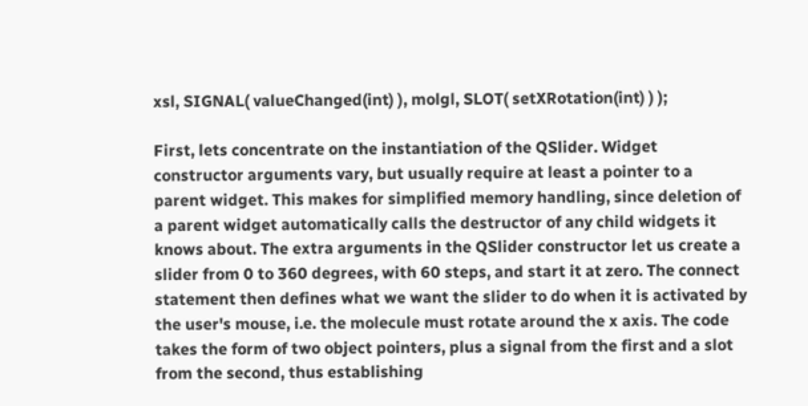xsl, SIGNAL( valueChanged(int) ), molgl, SLOT( setXRotation(int) ) );

First, lets concentrate on the instantiation of the QSlider. Widget constructor arguments vary, but usually require at least a pointer to a parent widget. This makes for simplified memory handling, since deletion of a parent widget automatically calls the destructor of any child widgets it knows about. The extra arguments in the QSlider constructor let us create a slider from 0 to 360 degrees, with 60 steps, and start it at zero. The connect statement then defines what we want the slider to do when it is activated by the user's mouse, i.e. the molecule must rotate around the x axis. The code takes the form of two object pointers, plus a signal from the first and a slot from the second, thus establishing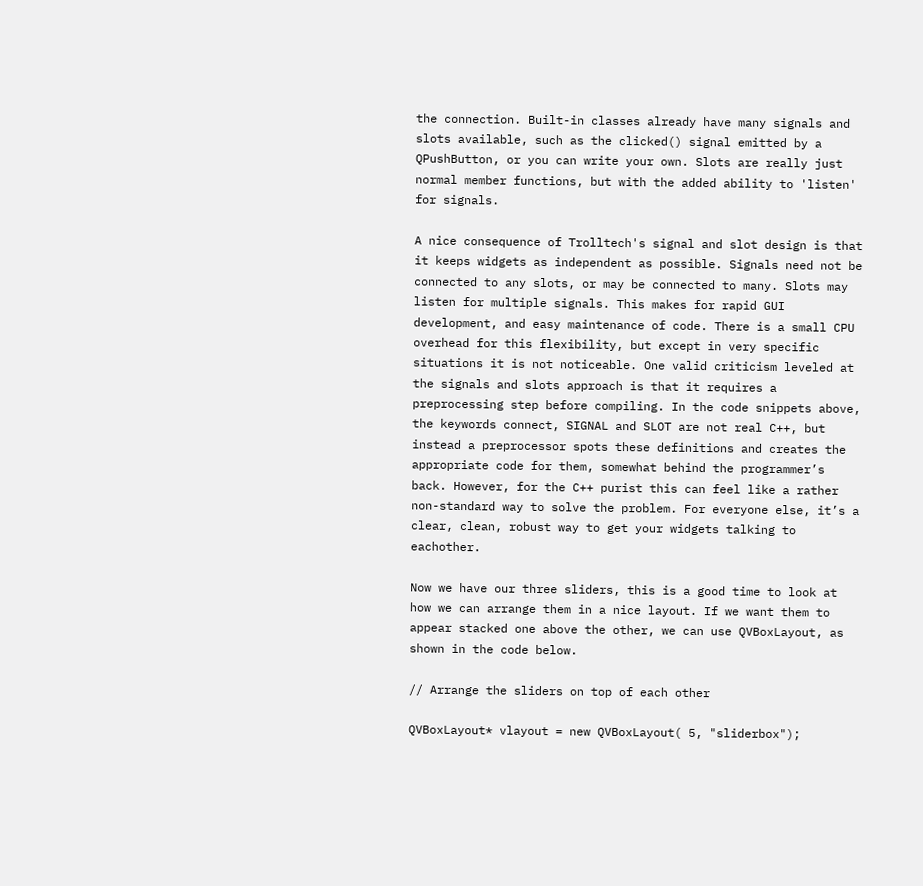the connection. Built-in classes already have many signals and slots available, such as the clicked() signal emitted by a QPushButton, or you can write your own. Slots are really just normal member functions, but with the added ability to 'listen' for signals.

A nice consequence of Trolltech's signal and slot design is that it keeps widgets as independent as possible. Signals need not be connected to any slots, or may be connected to many. Slots may listen for multiple signals. This makes for rapid GUI development, and easy maintenance of code. There is a small CPU overhead for this flexibility, but except in very specific situations it is not noticeable. One valid criticism leveled at the signals and slots approach is that it requires a preprocessing step before compiling. In the code snippets above, the keywords connect, SIGNAL and SLOT are not real C++, but instead a preprocessor spots these definitions and creates the appropriate code for them, somewhat behind the programmer’s back. However, for the C++ purist this can feel like a rather non-standard way to solve the problem. For everyone else, it’s a clear, clean, robust way to get your widgets talking to eachother.

Now we have our three sliders, this is a good time to look at how we can arrange them in a nice layout. If we want them to appear stacked one above the other, we can use QVBoxLayout, as shown in the code below.

// Arrange the sliders on top of each other

QVBoxLayout* vlayout = new QVBoxLayout( 5, "sliderbox");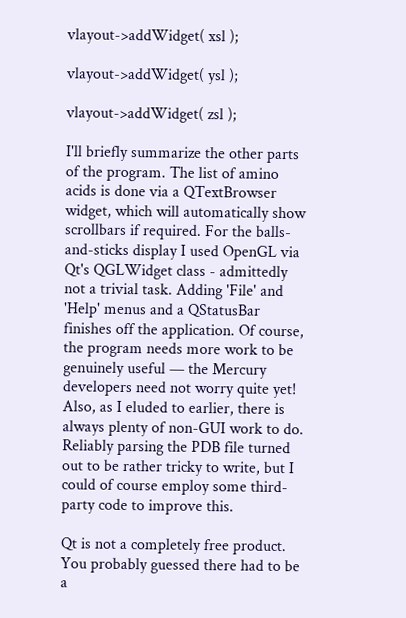vlayout->addWidget( xsl );

vlayout->addWidget( ysl );

vlayout->addWidget( zsl );

I'll briefly summarize the other parts of the program. The list of amino acids is done via a QTextBrowser widget, which will automatically show scrollbars if required. For the balls-and-sticks display I used OpenGL via Qt's QGLWidget class - admittedly not a trivial task. Adding 'File' and 'Help' menus and a QStatusBar finishes off the application. Of course, the program needs more work to be genuinely useful — the Mercury developers need not worry quite yet! Also, as I eluded to earlier, there is always plenty of non-GUI work to do. Reliably parsing the PDB file turned out to be rather tricky to write, but I could of course employ some third-party code to improve this.

Qt is not a completely free product. You probably guessed there had to be a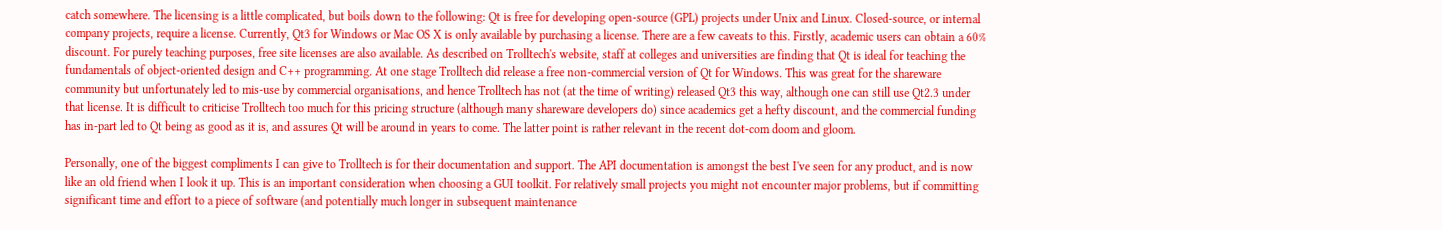catch somewhere. The licensing is a little complicated, but boils down to the following: Qt is free for developing open-source (GPL) projects under Unix and Linux. Closed-source, or internal company projects, require a license. Currently, Qt3 for Windows or Mac OS X is only available by purchasing a license. There are a few caveats to this. Firstly, academic users can obtain a 60% discount. For purely teaching purposes, free site licenses are also available. As described on Trolltech's website, staff at colleges and universities are finding that Qt is ideal for teaching the fundamentals of object-oriented design and C++ programming. At one stage Trolltech did release a free non-commercial version of Qt for Windows. This was great for the shareware community but unfortunately led to mis-use by commercial organisations, and hence Trolltech has not (at the time of writing) released Qt3 this way, although one can still use Qt2.3 under that license. It is difficult to criticise Trolltech too much for this pricing structure (although many shareware developers do) since academics get a hefty discount, and the commercial funding has in-part led to Qt being as good as it is, and assures Qt will be around in years to come. The latter point is rather relevant in the recent dot-com doom and gloom.

Personally, one of the biggest compliments I can give to Trolltech is for their documentation and support. The API documentation is amongst the best I've seen for any product, and is now like an old friend when I look it up. This is an important consideration when choosing a GUI toolkit. For relatively small projects you might not encounter major problems, but if committing significant time and effort to a piece of software (and potentially much longer in subsequent maintenance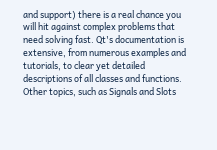and support) there is a real chance you will hit against complex problems that need solving fast. Qt's documentation is extensive, from numerous examples and tutorials, to clear yet detailed descriptions of all classes and functions. Other topics, such as Signals and Slots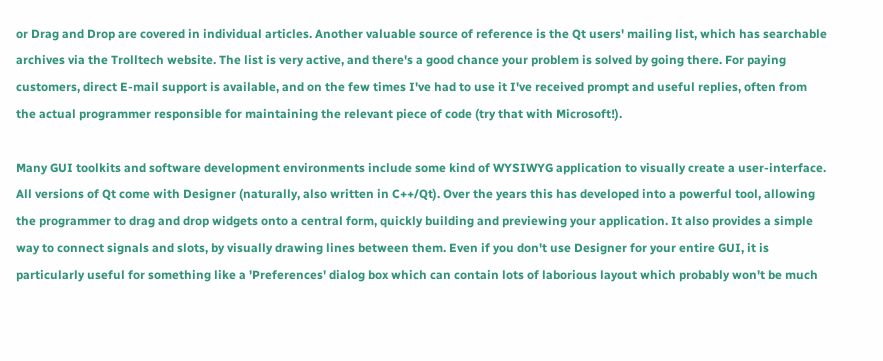or Drag and Drop are covered in individual articles. Another valuable source of reference is the Qt users' mailing list, which has searchable archives via the Trolltech website. The list is very active, and there's a good chance your problem is solved by going there. For paying customers, direct E-mail support is available, and on the few times I've had to use it I've received prompt and useful replies, often from the actual programmer responsible for maintaining the relevant piece of code (try that with Microsoft!).

Many GUI toolkits and software development environments include some kind of WYSIWYG application to visually create a user-interface. All versions of Qt come with Designer (naturally, also written in C++/Qt). Over the years this has developed into a powerful tool, allowing the programmer to drag and drop widgets onto a central form, quickly building and previewing your application. It also provides a simple way to connect signals and slots, by visually drawing lines between them. Even if you don't use Designer for your entire GUI, it is particularly useful for something like a 'Preferences' dialog box which can contain lots of laborious layout which probably won't be much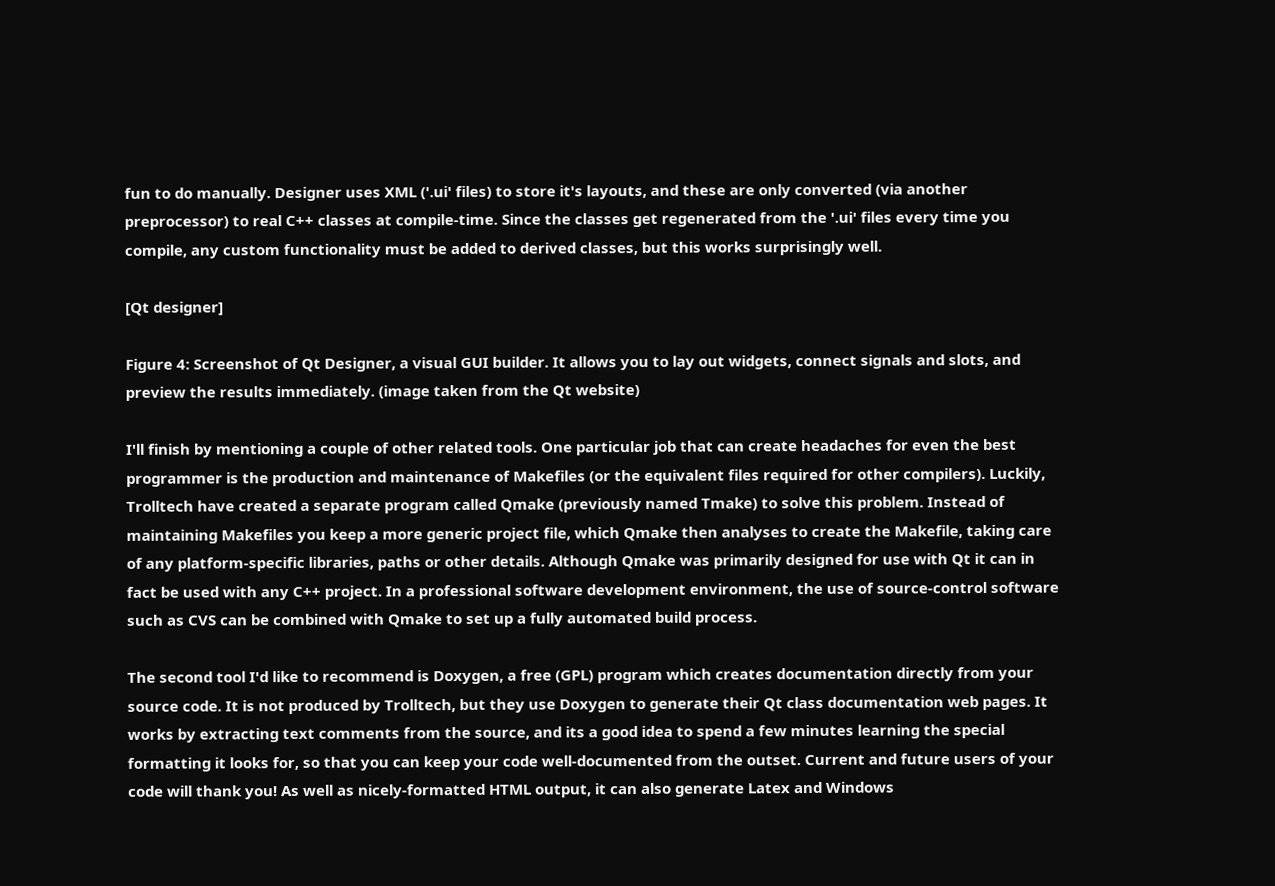fun to do manually. Designer uses XML ('.ui' files) to store it's layouts, and these are only converted (via another preprocessor) to real C++ classes at compile-time. Since the classes get regenerated from the '.ui' files every time you compile, any custom functionality must be added to derived classes, but this works surprisingly well.

[Qt designer]

Figure 4: Screenshot of Qt Designer, a visual GUI builder. It allows you to lay out widgets, connect signals and slots, and preview the results immediately. (image taken from the Qt website)

I'll finish by mentioning a couple of other related tools. One particular job that can create headaches for even the best programmer is the production and maintenance of Makefiles (or the equivalent files required for other compilers). Luckily, Trolltech have created a separate program called Qmake (previously named Tmake) to solve this problem. Instead of maintaining Makefiles you keep a more generic project file, which Qmake then analyses to create the Makefile, taking care of any platform-specific libraries, paths or other details. Although Qmake was primarily designed for use with Qt it can in fact be used with any C++ project. In a professional software development environment, the use of source-control software such as CVS can be combined with Qmake to set up a fully automated build process.

The second tool I'd like to recommend is Doxygen, a free (GPL) program which creates documentation directly from your source code. It is not produced by Trolltech, but they use Doxygen to generate their Qt class documentation web pages. It works by extracting text comments from the source, and its a good idea to spend a few minutes learning the special formatting it looks for, so that you can keep your code well-documented from the outset. Current and future users of your code will thank you! As well as nicely-formatted HTML output, it can also generate Latex and Windows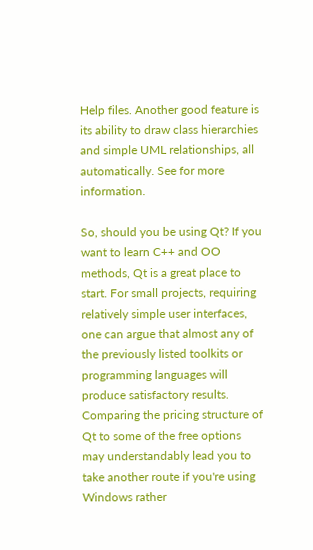Help files. Another good feature is its ability to draw class hierarchies and simple UML relationships, all automatically. See for more information.

So, should you be using Qt? If you want to learn C++ and OO methods, Qt is a great place to start. For small projects, requiring relatively simple user interfaces, one can argue that almost any of the previously listed toolkits or programming languages will produce satisfactory results. Comparing the pricing structure of Qt to some of the free options may understandably lead you to take another route if you're using Windows rather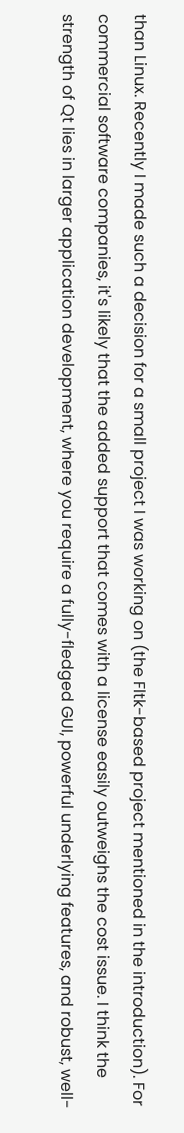than Linux. Recently I made such a decision for a small project I was working on (the Fltk-based project mentioned in the introduction). For commercial software companies, it's likely that the added support that comes with a license easily outweighs the cost issue. I think the strength of Qt lies in larger application development, where you require a fully-fledged GUI, powerful underlying features, and robust, well-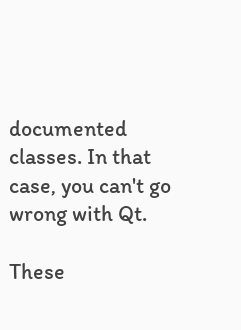documented classes. In that case, you can't go wrong with Qt.

These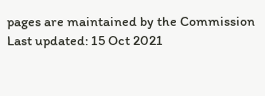pages are maintained by the Commission Last updated: 15 Oct 2021